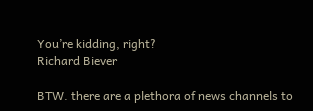You’re kidding, right?
Richard Biever

BTW. there are a plethora of news channels to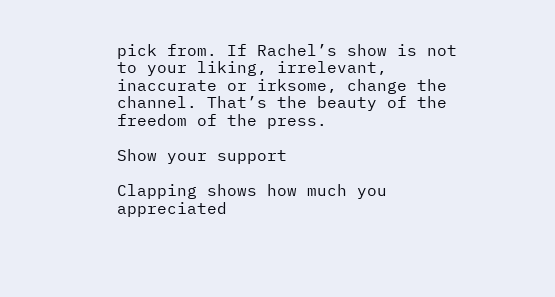pick from. If Rachel’s show is not to your liking, irrelevant, inaccurate or irksome, change the channel. That’s the beauty of the freedom of the press.

Show your support

Clapping shows how much you appreciated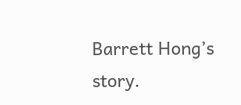Barrett Hong’s story.